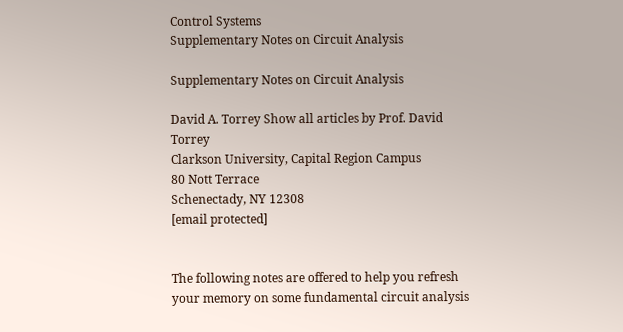Control Systems
Supplementary Notes on Circuit Analysis

Supplementary Notes on Circuit Analysis

David A. Torrey Show all articles by Prof. David Torrey
Clarkson University, Capital Region Campus
80 Nott Terrace
Schenectady, NY 12308
[email protected]


The following notes are offered to help you refresh your memory on some fundamental circuit analysis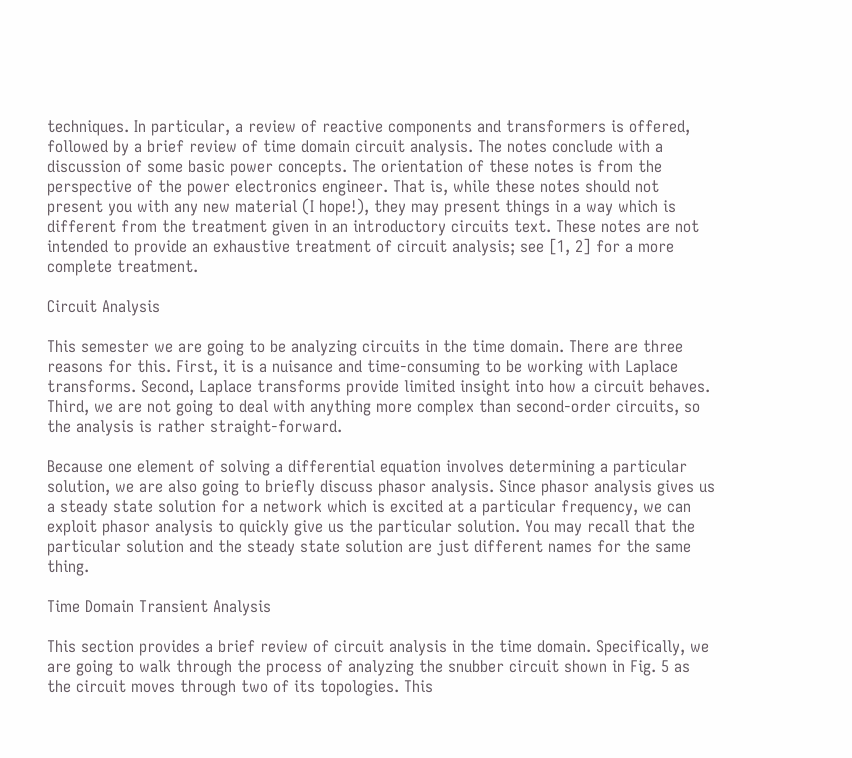techniques. In particular, a review of reactive components and transformers is offered, followed by a brief review of time domain circuit analysis. The notes conclude with a discussion of some basic power concepts. The orientation of these notes is from the perspective of the power electronics engineer. That is, while these notes should not present you with any new material (I hope!), they may present things in a way which is different from the treatment given in an introductory circuits text. These notes are not intended to provide an exhaustive treatment of circuit analysis; see [1, 2] for a more complete treatment.

Circuit Analysis

This semester we are going to be analyzing circuits in the time domain. There are three reasons for this. First, it is a nuisance and time-consuming to be working with Laplace transforms. Second, Laplace transforms provide limited insight into how a circuit behaves. Third, we are not going to deal with anything more complex than second-order circuits, so the analysis is rather straight-forward.

Because one element of solving a differential equation involves determining a particular solution, we are also going to briefly discuss phasor analysis. Since phasor analysis gives us a steady state solution for a network which is excited at a particular frequency, we can exploit phasor analysis to quickly give us the particular solution. You may recall that the particular solution and the steady state solution are just different names for the same thing.

Time Domain Transient Analysis

This section provides a brief review of circuit analysis in the time domain. Specifically, we are going to walk through the process of analyzing the snubber circuit shown in Fig. 5 as the circuit moves through two of its topologies. This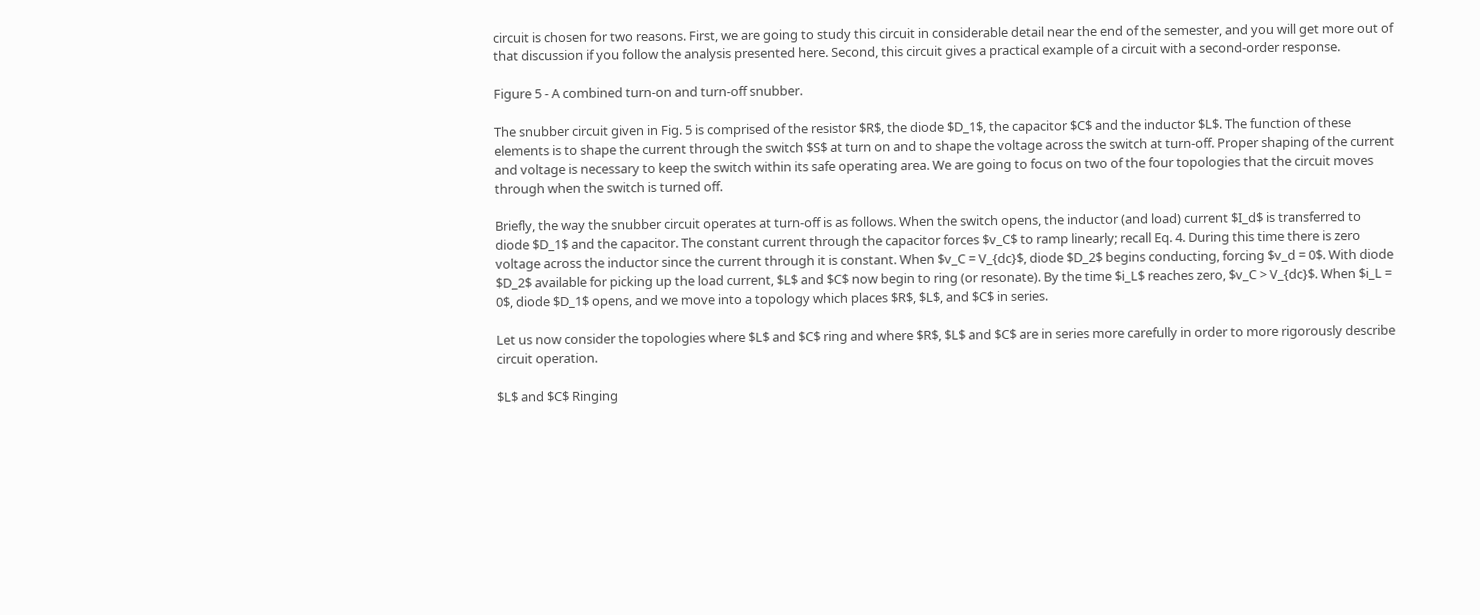circuit is chosen for two reasons. First, we are going to study this circuit in considerable detail near the end of the semester, and you will get more out of that discussion if you follow the analysis presented here. Second, this circuit gives a practical example of a circuit with a second-order response.

Figure 5 - A combined turn-on and turn-off snubber.

The snubber circuit given in Fig. 5 is comprised of the resistor $R$, the diode $D_1$, the capacitor $C$ and the inductor $L$. The function of these elements is to shape the current through the switch $S$ at turn on and to shape the voltage across the switch at turn-off. Proper shaping of the current and voltage is necessary to keep the switch within its safe operating area. We are going to focus on two of the four topologies that the circuit moves through when the switch is turned off.

Briefly, the way the snubber circuit operates at turn-off is as follows. When the switch opens, the inductor (and load) current $I_d$ is transferred to diode $D_1$ and the capacitor. The constant current through the capacitor forces $v_C$ to ramp linearly; recall Eq. 4. During this time there is zero voltage across the inductor since the current through it is constant. When $v_C = V_{dc}$, diode $D_2$ begins conducting, forcing $v_d = 0$. With diode $D_2$ available for picking up the load current, $L$ and $C$ now begin to ring (or resonate). By the time $i_L$ reaches zero, $v_C > V_{dc}$. When $i_L = 0$, diode $D_1$ opens, and we move into a topology which places $R$, $L$, and $C$ in series.

Let us now consider the topologies where $L$ and $C$ ring and where $R$, $L$ and $C$ are in series more carefully in order to more rigorously describe circuit operation.

$L$ and $C$ Ringing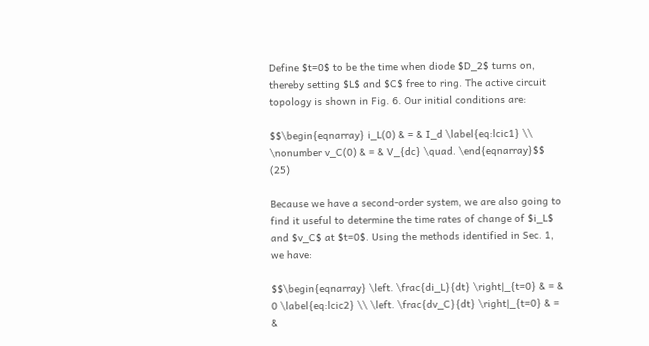Define $t=0$ to be the time when diode $D_2$ turns on, thereby setting $L$ and $C$ free to ring. The active circuit topology is shown in Fig. 6. Our initial conditions are:

$$\begin{eqnarray} i_L(0) & = & I_d \label{eq:lcic1} \\ \nonumber v_C(0) & = & V_{dc} \quad. \end{eqnarray}$$ (25)

Because we have a second-order system, we are also going to find it useful to determine the time rates of change of $i_L$ and $v_C$ at $t=0$. Using the methods identified in Sec. 1, we have:

$$\begin{eqnarray} \left. \frac{di_L}{dt} \right|_{t=0} & = & 0 \label{eq:lcic2} \\ \left. \frac{dv_C}{dt} \right|_{t=0} & = &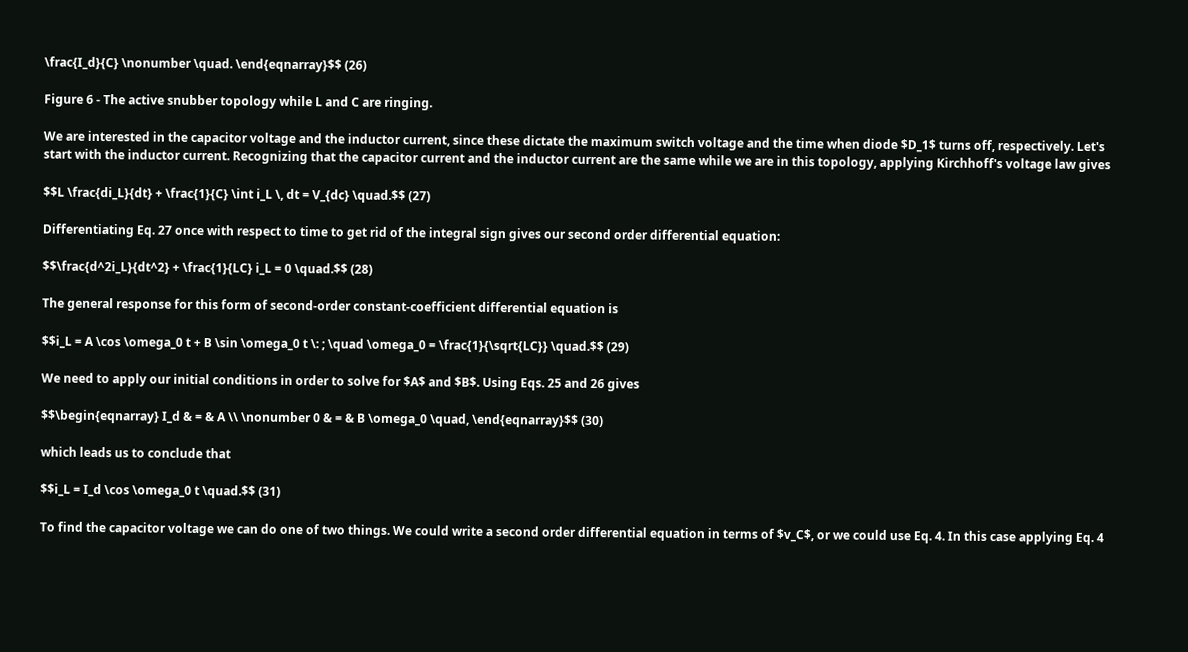\frac{I_d}{C} \nonumber \quad. \end{eqnarray}$$ (26)

Figure 6 - The active snubber topology while L and C are ringing.

We are interested in the capacitor voltage and the inductor current, since these dictate the maximum switch voltage and the time when diode $D_1$ turns off, respectively. Let's start with the inductor current. Recognizing that the capacitor current and the inductor current are the same while we are in this topology, applying Kirchhoff's voltage law gives

$$L \frac{di_L}{dt} + \frac{1}{C} \int i_L \, dt = V_{dc} \quad.$$ (27)

Differentiating Eq. 27 once with respect to time to get rid of the integral sign gives our second order differential equation:

$$\frac{d^2i_L}{dt^2} + \frac{1}{LC} i_L = 0 \quad.$$ (28)

The general response for this form of second-order constant-coefficient differential equation is

$$i_L = A \cos \omega_0 t + B \sin \omega_0 t \: ; \quad \omega_0 = \frac{1}{\sqrt{LC}} \quad.$$ (29)

We need to apply our initial conditions in order to solve for $A$ and $B$. Using Eqs. 25 and 26 gives

$$\begin{eqnarray} I_d & = & A \\ \nonumber 0 & = & B \omega_0 \quad, \end{eqnarray}$$ (30)

which leads us to conclude that

$$i_L = I_d \cos \omega_0 t \quad.$$ (31)

To find the capacitor voltage we can do one of two things. We could write a second order differential equation in terms of $v_C$, or we could use Eq. 4. In this case applying Eq. 4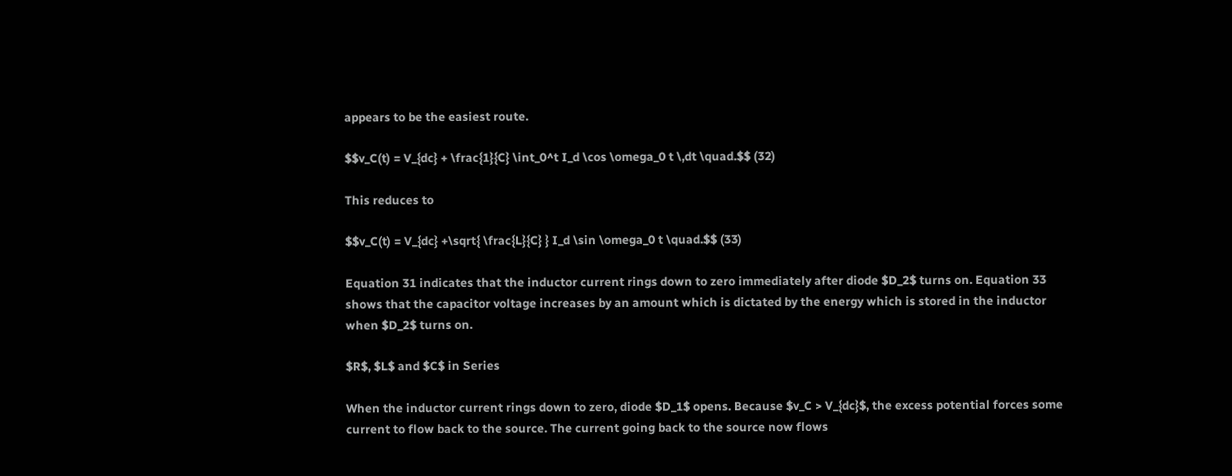appears to be the easiest route.

$$v_C(t) = V_{dc} + \frac{1}{C} \int_0^t I_d \cos \omega_0 t \,dt \quad.$$ (32)

This reduces to

$$v_C(t) = V_{dc} +\sqrt{ \frac{L}{C} } I_d \sin \omega_0 t \quad.$$ (33)

Equation 31 indicates that the inductor current rings down to zero immediately after diode $D_2$ turns on. Equation 33 shows that the capacitor voltage increases by an amount which is dictated by the energy which is stored in the inductor when $D_2$ turns on.

$R$, $L$ and $C$ in Series

When the inductor current rings down to zero, diode $D_1$ opens. Because $v_C > V_{dc}$, the excess potential forces some current to flow back to the source. The current going back to the source now flows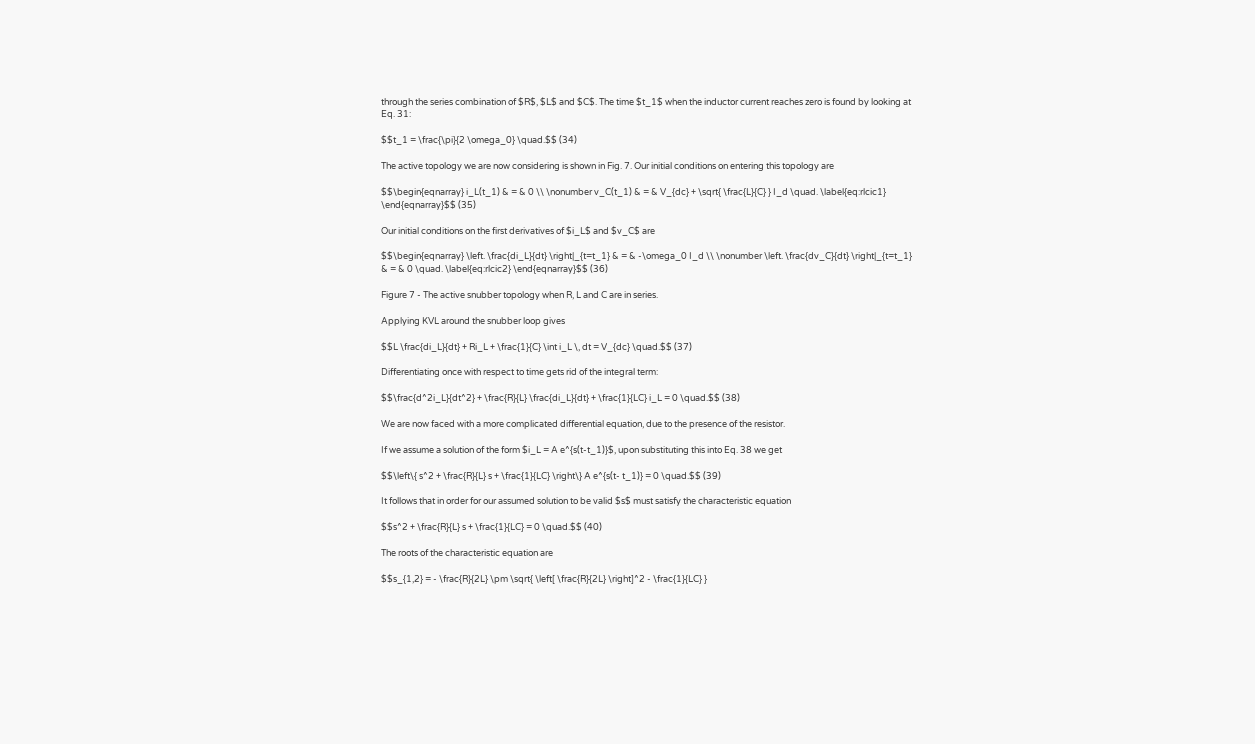through the series combination of $R$, $L$ and $C$. The time $t_1$ when the inductor current reaches zero is found by looking at Eq. 31:

$$t_1 = \frac{\pi}{2 \omega_0} \quad.$$ (34)

The active topology we are now considering is shown in Fig. 7. Our initial conditions on entering this topology are

$$\begin{eqnarray} i_L(t_1) & = & 0 \\ \nonumber v_C(t_1) & = & V_{dc} + \sqrt{ \frac{L}{C} } I_d \quad. \label{eq:rlcic1} \end{eqnarray}$$ (35)

Our initial conditions on the first derivatives of $i_L$ and $v_C$ are

$$\begin{eqnarray} \left. \frac{di_L}{dt} \right|_{t=t_1} & = & -\omega_0 I_d \\ \nonumber \left. \frac{dv_C}{dt} \right|_{t=t_1} & = & 0 \quad. \label{eq:rlcic2} \end{eqnarray}$$ (36)

Figure 7 - The active snubber topology when R, L and C are in series.

Applying KVL around the snubber loop gives

$$L \frac{di_L}{dt} + Ri_L + \frac{1}{C} \int i_L \, dt = V_{dc} \quad.$$ (37)

Differentiating once with respect to time gets rid of the integral term:

$$\frac{d^2i_L}{dt^2} + \frac{R}{L} \frac{di_L}{dt} + \frac{1}{LC} i_L = 0 \quad.$$ (38)

We are now faced with a more complicated differential equation, due to the presence of the resistor.

If we assume a solution of the form $i_L = A e^{s(t-t_1)}$, upon substituting this into Eq. 38 we get

$$\left\{ s^2 + \frac{R}{L} s + \frac{1}{LC} \right\} A e^{s(t- t_1)} = 0 \quad.$$ (39)

It follows that in order for our assumed solution to be valid $s$ must satisfy the characteristic equation

$$s^2 + \frac{R}{L} s + \frac{1}{LC} = 0 \quad.$$ (40)

The roots of the characteristic equation are

$$s_{1,2} = - \frac{R}{2L} \pm \sqrt{ \left[ \frac{R}{2L} \right]^2 - \frac{1}{LC} }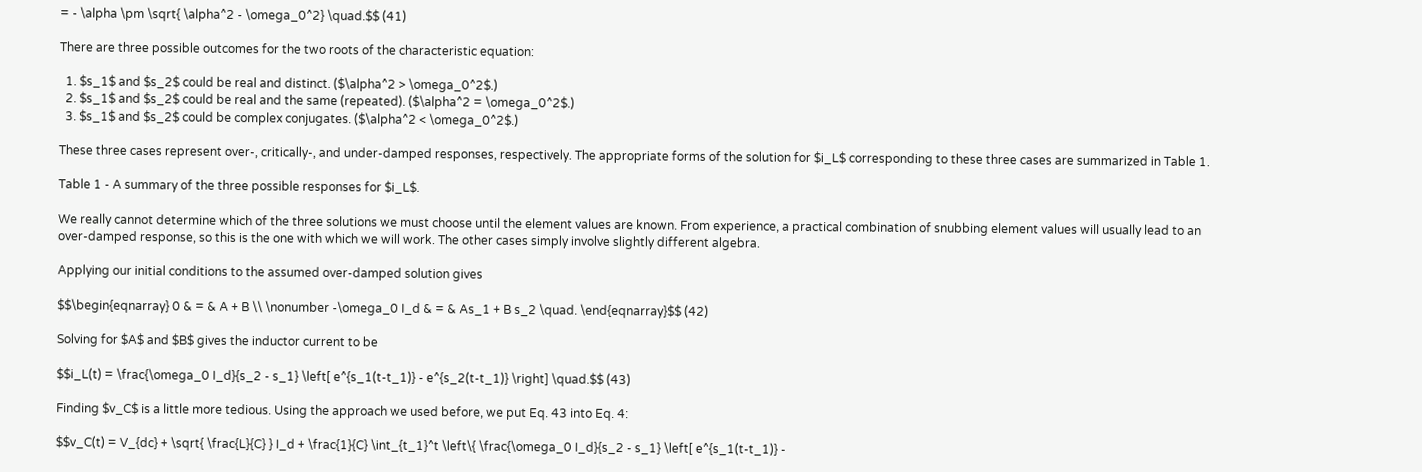= - \alpha \pm \sqrt{ \alpha^2 - \omega_0^2} \quad.$$ (41)

There are three possible outcomes for the two roots of the characteristic equation:

  1. $s_1$ and $s_2$ could be real and distinct. ($\alpha^2 > \omega_0^2$.)
  2. $s_1$ and $s_2$ could be real and the same (repeated). ($\alpha^2 = \omega_0^2$.)
  3. $s_1$ and $s_2$ could be complex conjugates. ($\alpha^2 < \omega_0^2$.)

These three cases represent over-, critically-, and under-damped responses, respectively. The appropriate forms of the solution for $i_L$ corresponding to these three cases are summarized in Table 1.

Table 1 - A summary of the three possible responses for $i_L$.

We really cannot determine which of the three solutions we must choose until the element values are known. From experience, a practical combination of snubbing element values will usually lead to an over-damped response, so this is the one with which we will work. The other cases simply involve slightly different algebra.

Applying our initial conditions to the assumed over-damped solution gives

$$\begin{eqnarray} 0 & = & A + B \\ \nonumber -\omega_0 I_d & = & As_1 + B s_2 \quad. \end{eqnarray}$$ (42)

Solving for $A$ and $B$ gives the inductor current to be

$$i_L(t) = \frac{\omega_0 I_d}{s_2 - s_1} \left[ e^{s_1(t-t_1)} - e^{s_2(t-t_1)} \right] \quad.$$ (43)

Finding $v_C$ is a little more tedious. Using the approach we used before, we put Eq. 43 into Eq. 4:

$$v_C(t) = V_{dc} + \sqrt{ \frac{L}{C} } I_d + \frac{1}{C} \int_{t_1}^t \left\{ \frac{\omega_0 I_d}{s_2 - s_1} \left[ e^{s_1(t-t_1)} -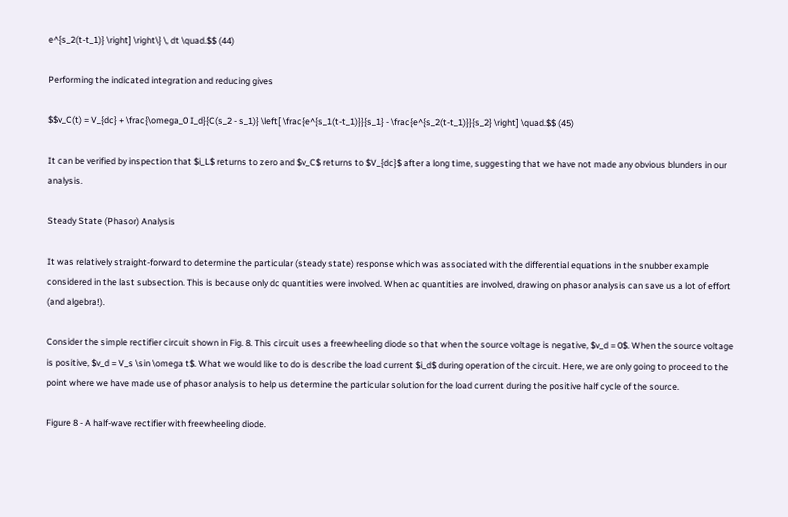e^{s_2(t-t_1)} \right] \right\} \, dt \quad.$$ (44)

Performing the indicated integration and reducing gives

$$v_C(t) = V_{dc} + \frac{\omega_0 I_d}{C(s_2 - s_1)} \left[ \frac{e^{s_1(t-t_1)}}{s_1} - \frac{e^{s_2(t-t_1)}}{s_2} \right] \quad.$$ (45)

It can be verified by inspection that $i_L$ returns to zero and $v_C$ returns to $V_{dc}$ after a long time, suggesting that we have not made any obvious blunders in our analysis.

Steady State (Phasor) Analysis

It was relatively straight-forward to determine the particular (steady state) response which was associated with the differential equations in the snubber example considered in the last subsection. This is because only dc quantities were involved. When ac quantities are involved, drawing on phasor analysis can save us a lot of effort (and algebra!).

Consider the simple rectifier circuit shown in Fig. 8. This circuit uses a freewheeling diode so that when the source voltage is negative, $v_d = 0$. When the source voltage is positive, $v_d = V_s \sin \omega t$. What we would like to do is describe the load current $i_d$ during operation of the circuit. Here, we are only going to proceed to the point where we have made use of phasor analysis to help us determine the particular solution for the load current during the positive half cycle of the source.

Figure 8 - A half-wave rectifier with freewheeling diode.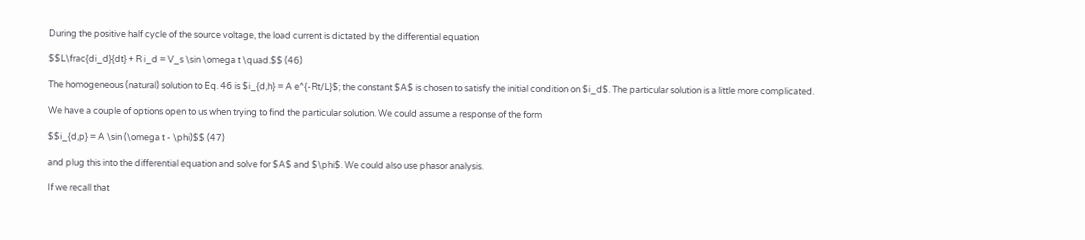During the positive half cycle of the source voltage, the load current is dictated by the differential equation

$$L\frac{di_d}{dt} + R i_d = V_s \sin \omega t \quad.$$ (46)

The homogeneous (natural) solution to Eq. 46 is $i_{d,h} = A e^{-Rt/L}$; the constant $A$ is chosen to satisfy the initial condition on $i_d$. The particular solution is a little more complicated.

We have a couple of options open to us when trying to find the particular solution. We could assume a response of the form

$$i_{d,p} = A \sin (\omega t - \phi)$$ (47)

and plug this into the differential equation and solve for $A$ and $\phi$. We could also use phasor analysis.

If we recall that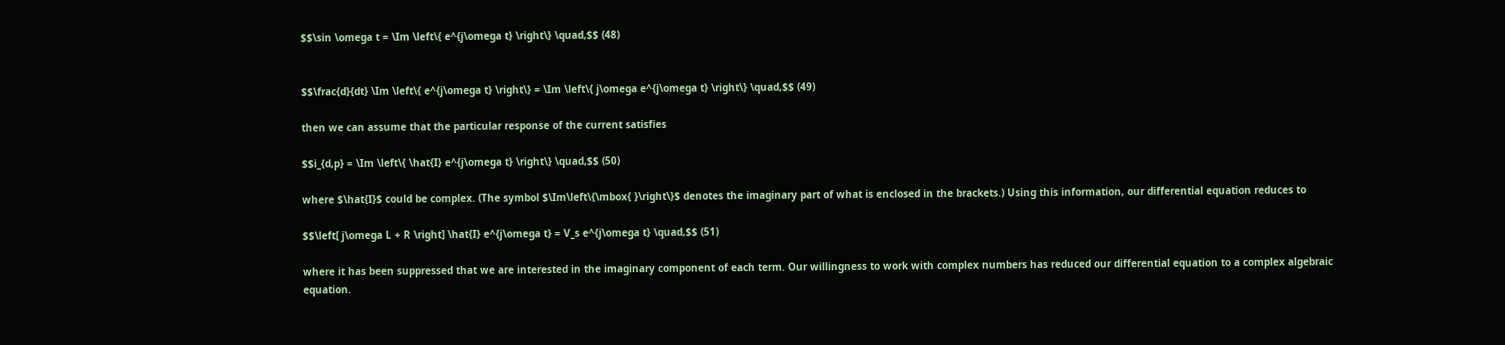$$\sin \omega t = \Im \left\{ e^{j\omega t} \right\} \quad,$$ (48)


$$\frac{d}{dt} \Im \left\{ e^{j\omega t} \right\} = \Im \left\{ j\omega e^{j\omega t} \right\} \quad,$$ (49)

then we can assume that the particular response of the current satisfies

$$i_{d,p} = \Im \left\{ \hat{I} e^{j\omega t} \right\} \quad,$$ (50)

where $\hat{I}$ could be complex. (The symbol $\Im\left\{\mbox{ }\right\}$ denotes the imaginary part of what is enclosed in the brackets.) Using this information, our differential equation reduces to

$$\left[ j\omega L + R \right] \hat{I} e^{j\omega t} = V_s e^{j\omega t} \quad,$$ (51)

where it has been suppressed that we are interested in the imaginary component of each term. Our willingness to work with complex numbers has reduced our differential equation to a complex algebraic equation.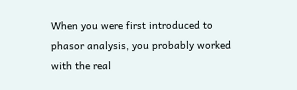When you were first introduced to phasor analysis, you probably worked with the real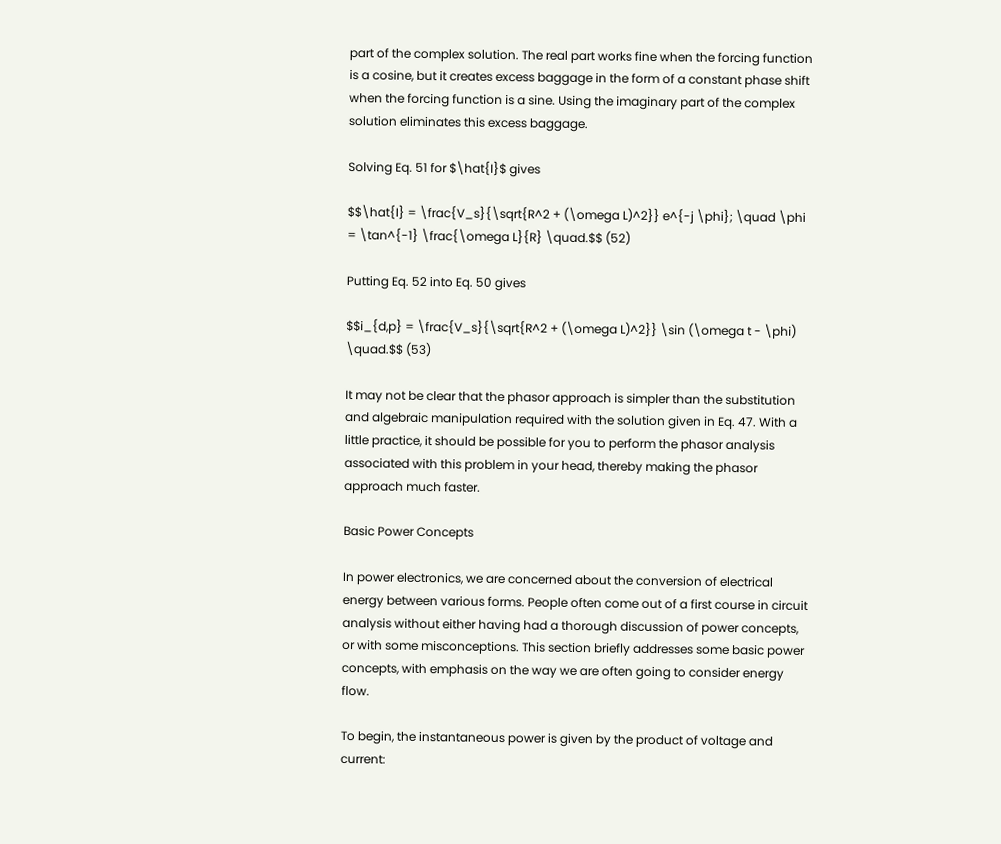part of the complex solution. The real part works fine when the forcing function is a cosine, but it creates excess baggage in the form of a constant phase shift when the forcing function is a sine. Using the imaginary part of the complex solution eliminates this excess baggage.

Solving Eq. 51 for $\hat{I}$ gives

$$\hat{I} = \frac{V_s}{\sqrt{R^2 + (\omega L)^2}} e^{-j \phi}; \quad \phi = \tan^{-1} \frac{\omega L}{R} \quad.$$ (52)

Putting Eq. 52 into Eq. 50 gives

$$i_{d,p} = \frac{V_s}{\sqrt{R^2 + (\omega L)^2}} \sin (\omega t - \phi) \quad.$$ (53)

It may not be clear that the phasor approach is simpler than the substitution and algebraic manipulation required with the solution given in Eq. 47. With a little practice, it should be possible for you to perform the phasor analysis associated with this problem in your head, thereby making the phasor approach much faster.

Basic Power Concepts

In power electronics, we are concerned about the conversion of electrical energy between various forms. People often come out of a first course in circuit analysis without either having had a thorough discussion of power concepts, or with some misconceptions. This section briefly addresses some basic power concepts, with emphasis on the way we are often going to consider energy flow.

To begin, the instantaneous power is given by the product of voltage and current: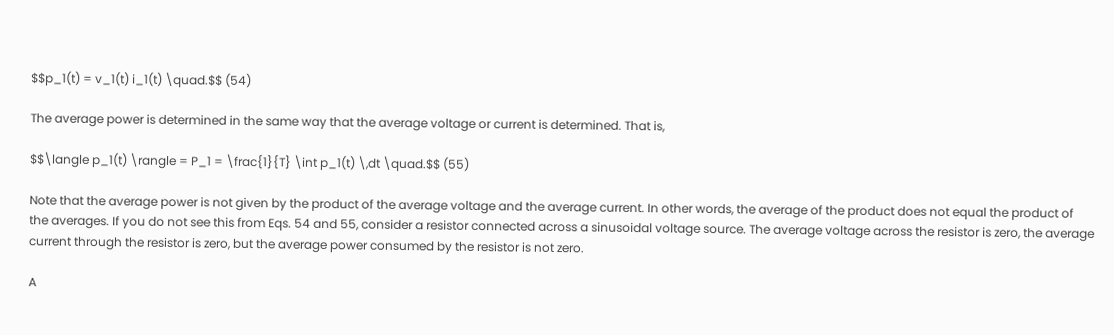$$p_1(t) = v_1(t) i_1(t) \quad.$$ (54)

The average power is determined in the same way that the average voltage or current is determined. That is,

$$\langle p_1(t) \rangle = P_1 = \frac{1}{T} \int p_1(t) \,dt \quad.$$ (55)

Note that the average power is not given by the product of the average voltage and the average current. In other words, the average of the product does not equal the product of the averages. If you do not see this from Eqs. 54 and 55, consider a resistor connected across a sinusoidal voltage source. The average voltage across the resistor is zero, the average current through the resistor is zero, but the average power consumed by the resistor is not zero.

A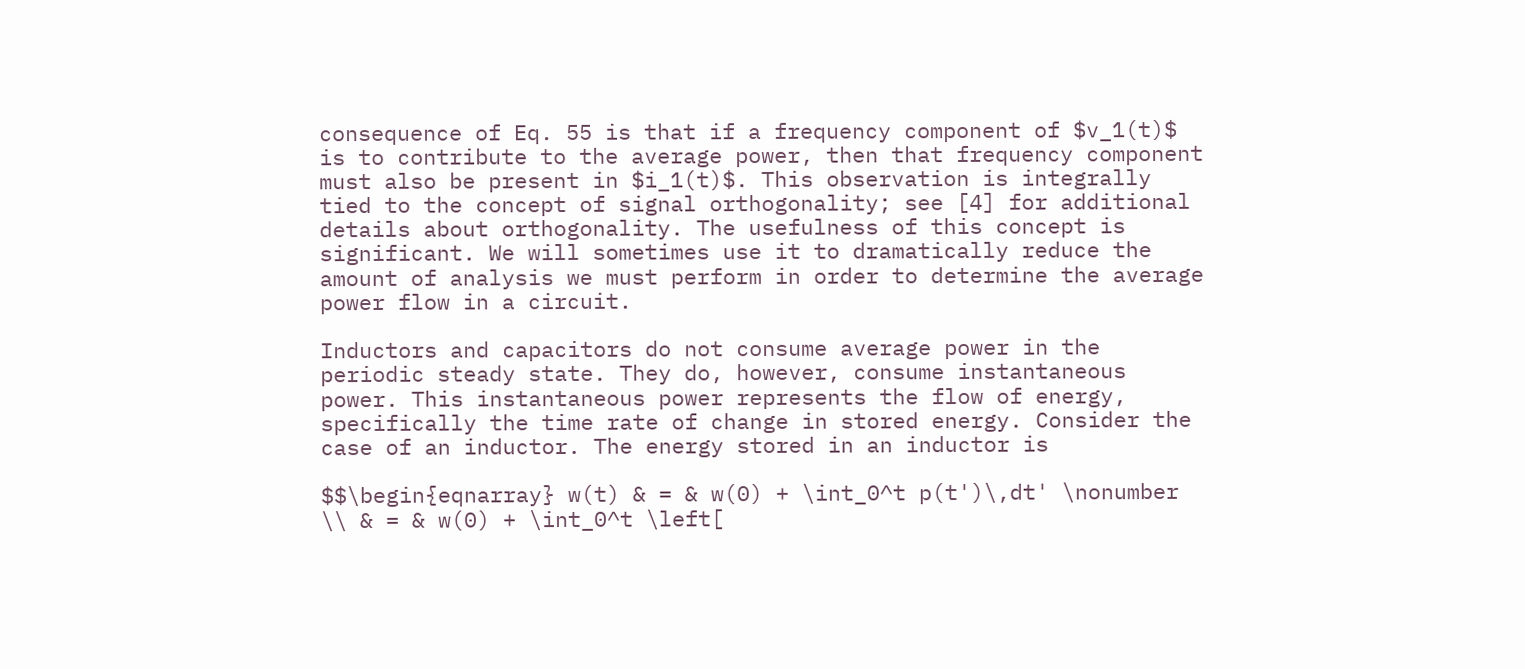consequence of Eq. 55 is that if a frequency component of $v_1(t)$ is to contribute to the average power, then that frequency component must also be present in $i_1(t)$. This observation is integrally tied to the concept of signal orthogonality; see [4] for additional details about orthogonality. The usefulness of this concept is significant. We will sometimes use it to dramatically reduce the amount of analysis we must perform in order to determine the average power flow in a circuit.

Inductors and capacitors do not consume average power in the periodic steady state. They do, however, consume instantaneous power. This instantaneous power represents the flow of energy, specifically the time rate of change in stored energy. Consider the case of an inductor. The energy stored in an inductor is

$$\begin{eqnarray} w(t) & = & w(0) + \int_0^t p(t')\,dt' \nonumber \\ & = & w(0) + \int_0^t \left[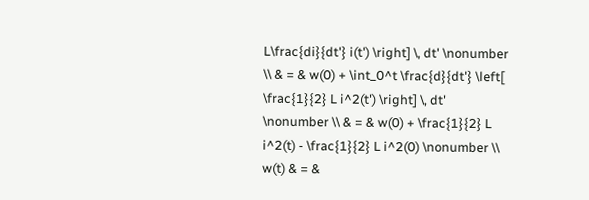L\frac{di}{dt'} i(t') \right] \, dt' \nonumber \\ & = & w(0) + \int_0^t \frac{d}{dt'} \left[ \frac{1}{2} L i^2(t') \right] \, dt' \nonumber \\ & = & w(0) + \frac{1}{2} L i^2(t) - \frac{1}{2} L i^2(0) \nonumber \\ w(t) & = &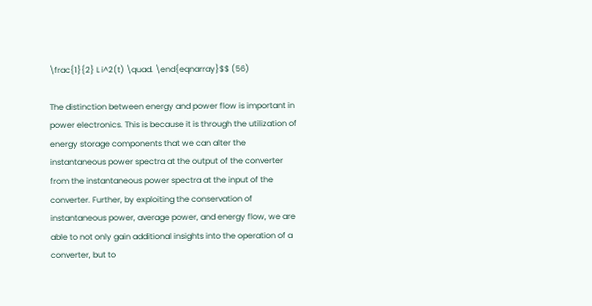\frac{1}{2} L i^2(t) \quad. \end{eqnarray}$$ (56)

The distinction between energy and power flow is important in power electronics. This is because it is through the utilization of energy storage components that we can alter the instantaneous power spectra at the output of the converter from the instantaneous power spectra at the input of the converter. Further, by exploiting the conservation of instantaneous power, average power, and energy flow, we are able to not only gain additional insights into the operation of a converter, but to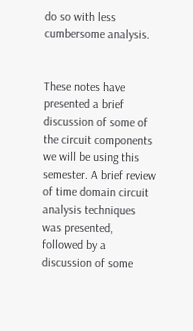do so with less cumbersome analysis.


These notes have presented a brief discussion of some of the circuit components we will be using this semester. A brief review of time domain circuit analysis techniques was presented, followed by a discussion of some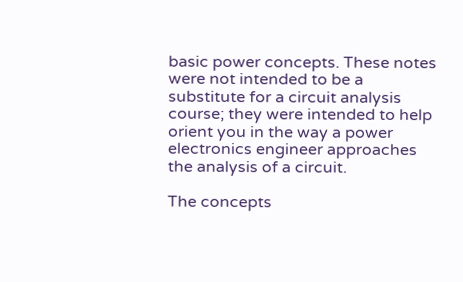basic power concepts. These notes were not intended to be a substitute for a circuit analysis course; they were intended to help orient you in the way a power electronics engineer approaches the analysis of a circuit.

The concepts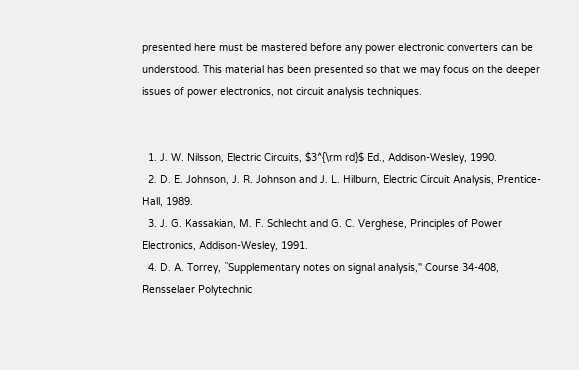presented here must be mastered before any power electronic converters can be understood. This material has been presented so that we may focus on the deeper issues of power electronics, not circuit analysis techniques.


  1. J. W. Nilsson, Electric Circuits, $3^{\rm rd}$ Ed., Addison-Wesley, 1990.
  2. D. E. Johnson, J. R. Johnson and J. L. Hilburn, Electric Circuit Analysis, Prentice-Hall, 1989.
  3. J. G. Kassakian, M. F. Schlecht and G. C. Verghese, Principles of Power Electronics, Addison-Wesley, 1991.
  4. D. A. Torrey, ``Supplementary notes on signal analysis,'' Course 34-408, Rensselaer Polytechnic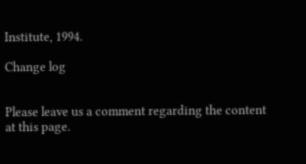Institute, 1994.

Change log


Please leave us a comment regarding the content at this page.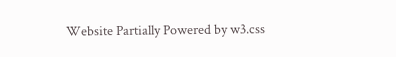Website Partially Powered by w3.css